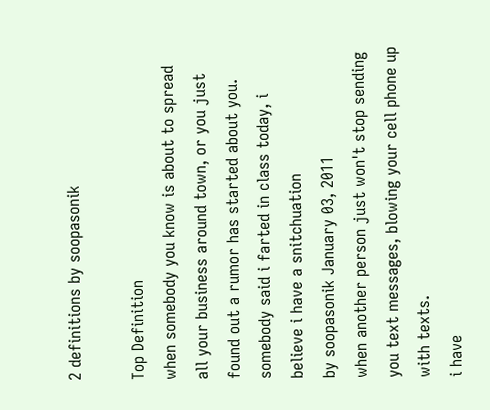2 definitions by soopasonik

Top Definition
when somebody you know is about to spread all your business around town, or you just found out a rumor has started about you.
somebody said i farted in class today, i believe i have a snitchuation
by soopasonik January 03, 2011
when another person just won't stop sending you text messages, blowing your cell phone up with texts.
i have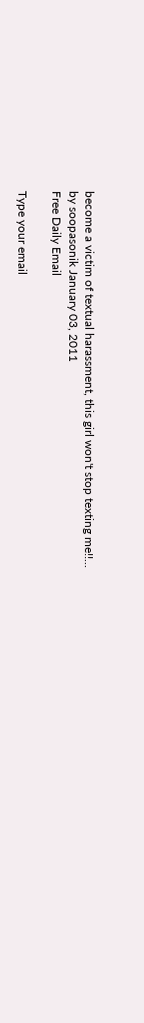become a victim of textual harassment, this girl won't stop texting me!!...
by soopasonik January 03, 2011
Free Daily Email

Type your email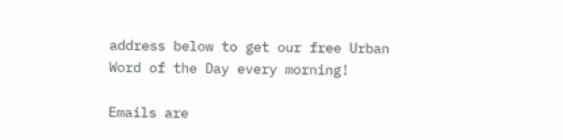address below to get our free Urban Word of the Day every morning!

Emails are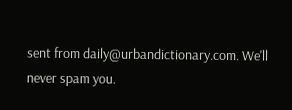sent from daily@urbandictionary.com. We'll never spam you.